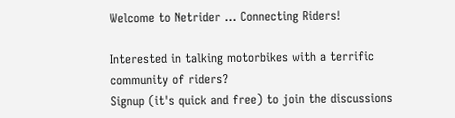Welcome to Netrider ... Connecting Riders!

Interested in talking motorbikes with a terrific community of riders?
Signup (it's quick and free) to join the discussions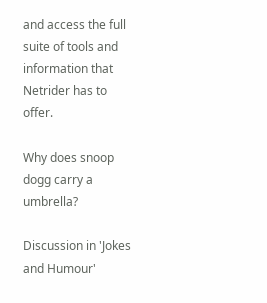and access the full suite of tools and information that Netrider has to offer.

Why does snoop dogg carry a umbrella?

Discussion in 'Jokes and Humour'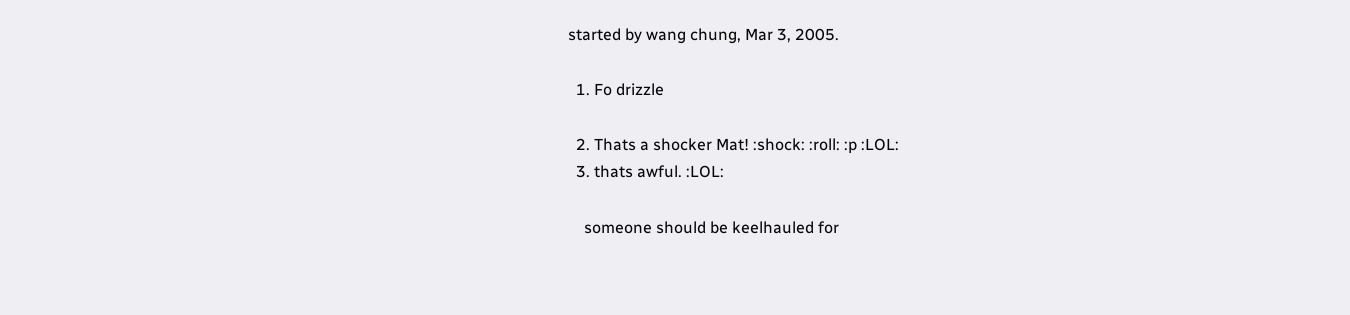started by wang chung, Mar 3, 2005.

  1. Fo drizzle

  2. Thats a shocker Mat! :shock: :roll: :p :LOL:
  3. thats awful. :LOL:

    someone should be keelhauled for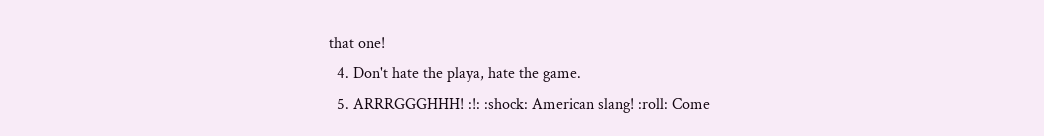that one!
  4. Don't hate the playa, hate the game.
  5. ARRRGGGHHH! :!: :shock: American slang! :roll: Come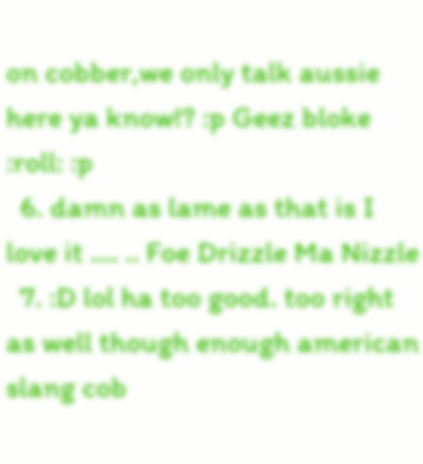on cobber,we only talk aussie here ya know!? :p Geez bloke :roll: :p
  6. damn as lame as that is I love it .... .. Foe Drizzle Ma Nizzle
  7. :D lol ha too good. too right as well though enough american slang cob